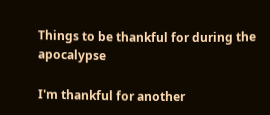Things to be thankful for during the apocalypse

I'm thankful for another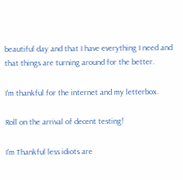beautiful day and that I have everything I need and that things are turning around for the better.

I'm thankful for the internet and my letterbox.

Roll on the arrival of decent testing!

I'm Thankful less idiots are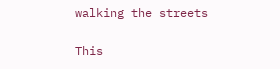walking the streets

This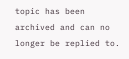topic has been archived and can no longer be replied to.